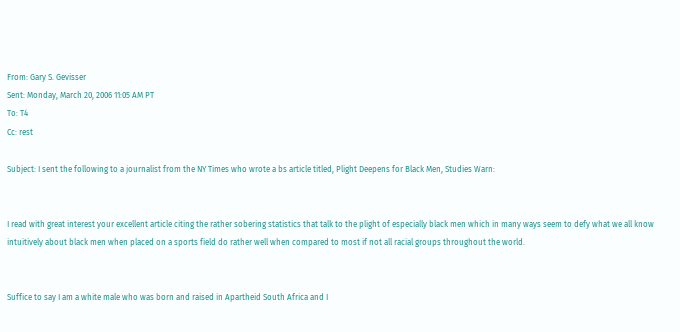From: Gary S. Gevisser
Sent: Monday, March 20, 2006 11:05 AM PT
To: T4
Cc: rest

Subject: I sent the following to a journalist from the NY Times who wrote a bs article titled, Plight Deepens for Black Men, Studies Warn:


I read with great interest your excellent article citing the rather sobering statistics that talk to the plight of especially black men which in many ways seem to defy what we all know intuitively about black men when placed on a sports field do rather well when compared to most if not all racial groups throughout the world.


Suffice to say I am a white male who was born and raised in Apartheid South Africa and I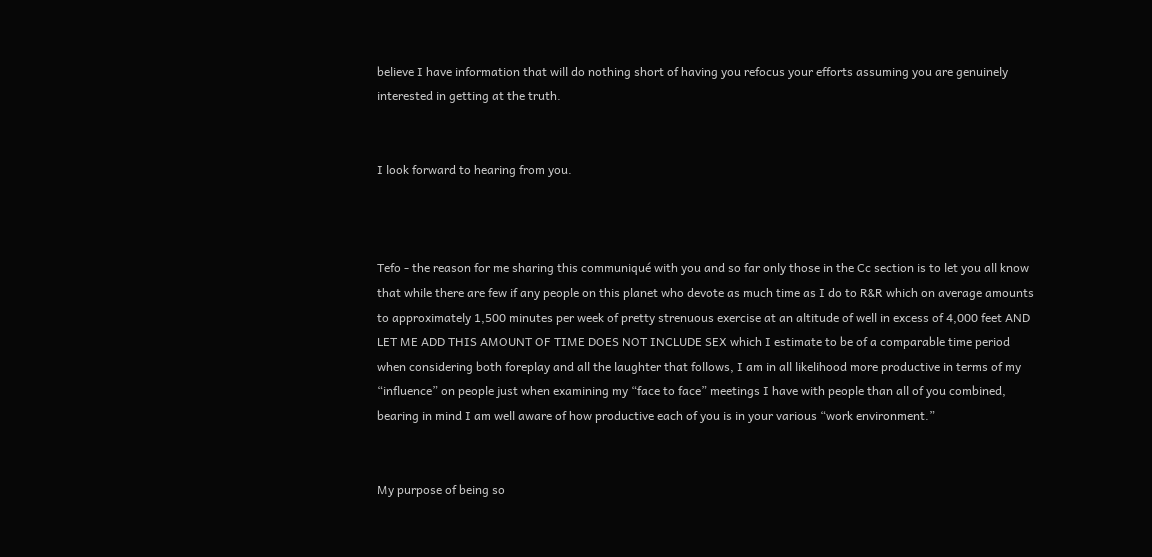believe I have information that will do nothing short of having you refocus your efforts assuming you are genuinely interested in getting at the truth.


I look forward to hearing from you.



Tefo - the reason for me sharing this communiqué with you and so far only those in the Cc section is to let you all know that while there are few if any people on this planet who devote as much time as I do to R&R which on average amounts to approximately 1,500 minutes per week of pretty strenuous exercise at an altitude of well in excess of 4,000 feet AND LET ME ADD THIS AMOUNT OF TIME DOES NOT INCLUDE SEX which I estimate to be of a comparable time period when considering both foreplay and all the laughter that follows, I am in all likelihood more productive in terms of my “influence” on people just when examining my “face to face” meetings I have with people than all of you combined, bearing in mind I am well aware of how productive each of you is in your various “work environment.”


My purpose of being so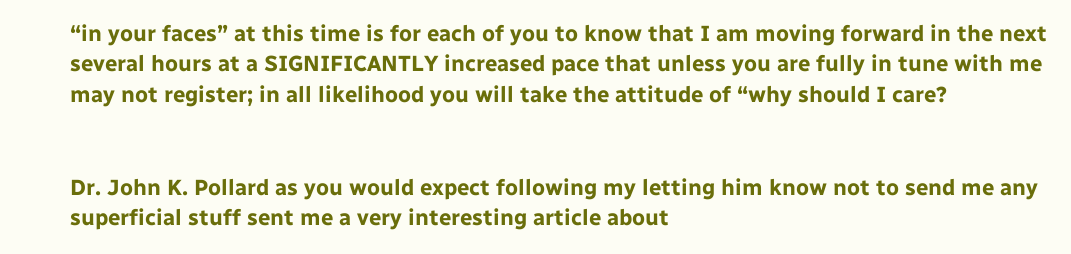“in your faces” at this time is for each of you to know that I am moving forward in the next several hours at a SIGNIFICANTLY increased pace that unless you are fully in tune with me may not register; in all likelihood you will take the attitude of “why should I care?


Dr. John K. Pollard as you would expect following my letting him know not to send me any superficial stuff sent me a very interesting article about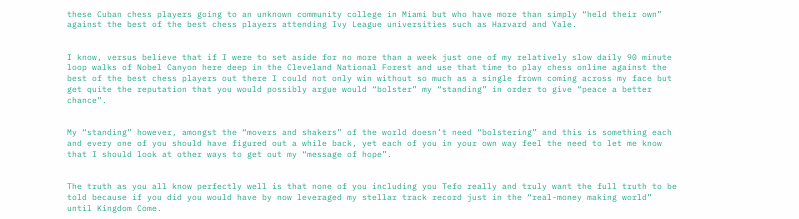these Cuban chess players going to an unknown community college in Miami but who have more than simply “held their own” against the best of the best chess players attending Ivy League universities such as Harvard and Yale.


I know, versus believe that if I were to set aside for no more than a week just one of my relatively slow daily 90 minute loop walks of Nobel Canyon here deep in the Cleveland National Forest and use that time to play chess online against the best of the best chess players out there I could not only win without so much as a single frown coming across my face but get quite the reputation that you would possibly argue would “bolster” my “standing” in order to give “peace a better chance”.


My “standing” however, amongst the “movers and shakers” of the world doesn’t need “bolstering” and this is something each and every one of you should have figured out a while back, yet each of you in your own way feel the need to let me know that I should look at other ways to get out my “message of hope”.


The truth as you all know perfectly well is that none of you including you Tefo really and truly want the full truth to be told because if you did you would have by now leveraged my stellar track record just in the “real-money making world” until Kingdom Come.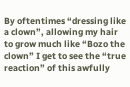By oftentimes “dressing like a clown”, allowing my hair to grow much like “Bozo the clown” I get to see the “true reaction” of this awfully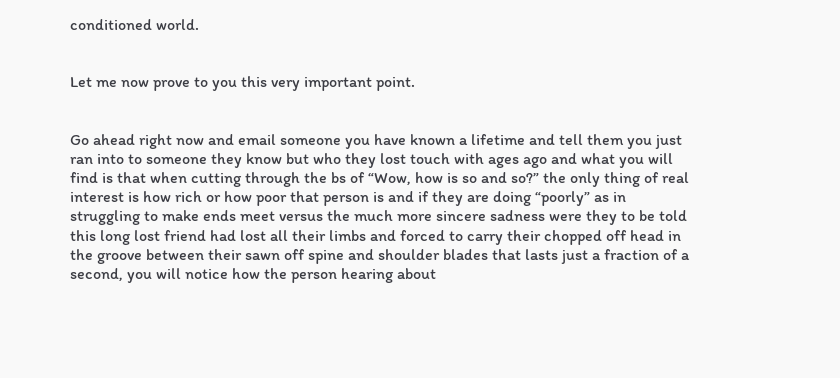conditioned world.


Let me now prove to you this very important point.


Go ahead right now and email someone you have known a lifetime and tell them you just ran into to someone they know but who they lost touch with ages ago and what you will find is that when cutting through the bs of “Wow, how is so and so?” the only thing of real interest is how rich or how poor that person is and if they are doing “poorly” as in struggling to make ends meet versus the much more sincere sadness were they to be told this long lost friend had lost all their limbs and forced to carry their chopped off head in the groove between their sawn off spine and shoulder blades that lasts just a fraction of a second, you will notice how the person hearing about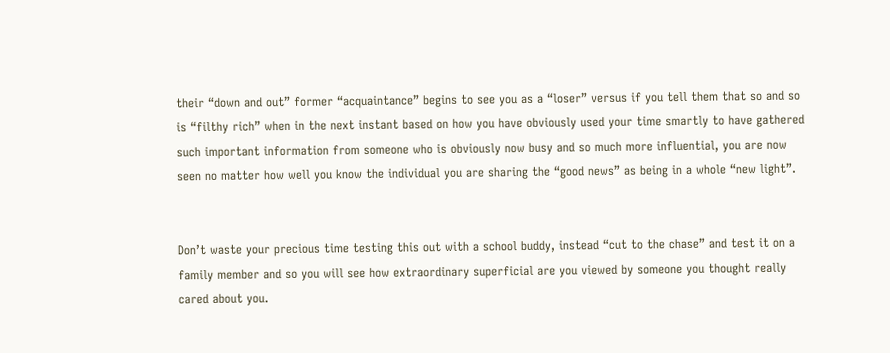their “down and out” former “acquaintance” begins to see you as a “loser” versus if you tell them that so and so is “filthy rich” when in the next instant based on how you have obviously used your time smartly to have gathered such important information from someone who is obviously now busy and so much more influential, you are now seen no matter how well you know the individual you are sharing the “good news” as being in a whole “new light”.


Don’t waste your precious time testing this out with a school buddy, instead “cut to the chase” and test it on a family member and so you will see how extraordinary superficial are you viewed by someone you thought really cared about you.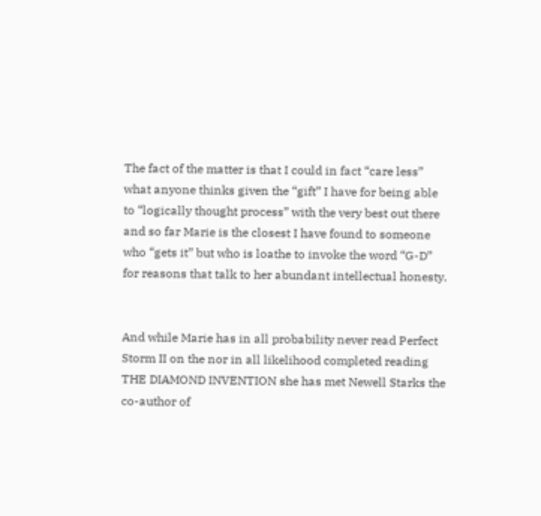The fact of the matter is that I could in fact “care less” what anyone thinks given the “gift” I have for being able to “logically thought process” with the very best out there and so far Marie is the closest I have found to someone who “gets it” but who is loathe to invoke the word “G-D” for reasons that talk to her abundant intellectual honesty.


And while Marie has in all probability never read Perfect Storm II on the nor in all likelihood completed reading THE DIAMOND INVENTION she has met Newell Starks the co-author of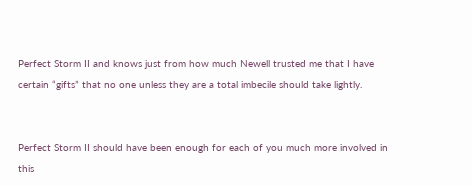Perfect Storm II and knows just from how much Newell trusted me that I have certain “gifts” that no one unless they are a total imbecile should take lightly.


Perfect Storm II should have been enough for each of you much more involved in this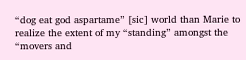“dog eat god aspartame” [sic] world than Marie to realize the extent of my “standing” amongst the “movers and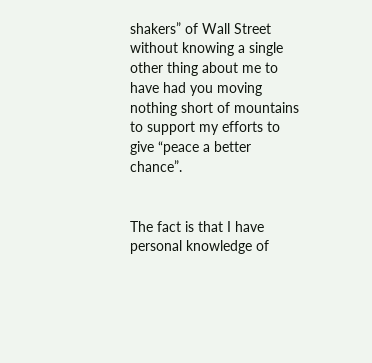shakers” of Wall Street without knowing a single other thing about me to have had you moving nothing short of mountains to support my efforts to give “peace a better chance”.


The fact is that I have personal knowledge of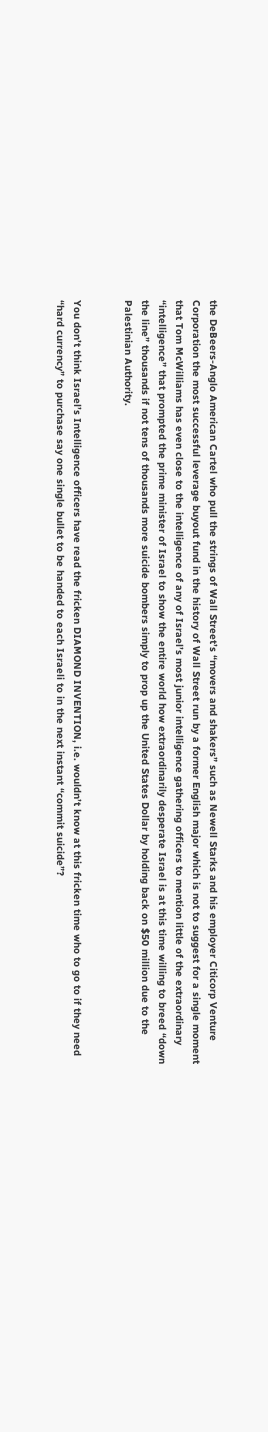the DeBeers-Anglo American Cartel who pull the strings of Wall Street’s “movers and shakers” such as Newell Starks and his employer Citicorp Venture Corporation the most successful leverage buyout fund in the history of Wall Street run by a former English major which is not to suggest for a single moment that Tom McWilliams has even close to the intelligence of any of Israel’s most junior intelligence gathering officers to mention little of the extraordinary “intelligence” that prompted the prime minister of Israel to show the entire world how extraordinarily desperate Israel is at this time willing to breed “down the line” thousands if not tens of thousands more suicide bombers simply to prop up the United States Dollar by holding back on $50 million due to the Palestinian Authority.


You don’t think Israel’s Intelligence officers have read the fricken DIAMOND INVENTION, i.e. wouldn’t know at this fricken time who to go to if they need “hard currency” to purchase say one single bullet to be handed to each Israeli to in the next instant “commit suicide”?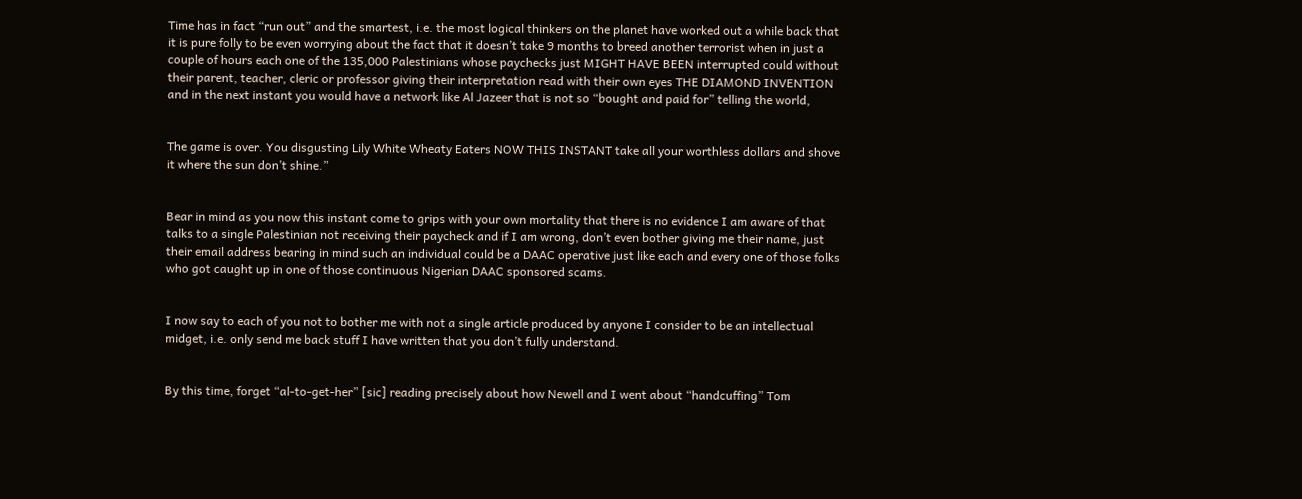Time has in fact “run out” and the smartest, i.e. the most logical thinkers on the planet have worked out a while back that it is pure folly to be even worrying about the fact that it doesn’t take 9 months to breed another terrorist when in just a couple of hours each one of the 135,000 Palestinians whose paychecks just MIGHT HAVE BEEN interrupted could without their parent, teacher, cleric or professor giving their interpretation read with their own eyes THE DIAMOND INVENTION and in the next instant you would have a network like Al Jazeer that is not so “bought and paid for” telling the world,


The game is over. You disgusting Lily White Wheaty Eaters NOW THIS INSTANT take all your worthless dollars and shove it where the sun don’t shine.”


Bear in mind as you now this instant come to grips with your own mortality that there is no evidence I am aware of that talks to a single Palestinian not receiving their paycheck and if I am wrong, don’t even bother giving me their name, just their email address bearing in mind such an individual could be a DAAC operative just like each and every one of those folks who got caught up in one of those continuous Nigerian DAAC sponsored scams.


I now say to each of you not to bother me with not a single article produced by anyone I consider to be an intellectual midget, i.e. only send me back stuff I have written that you don’t fully understand.


By this time, forget “al-to-get-her” [sic] reading precisely about how Newell and I went about “handcuffing” Tom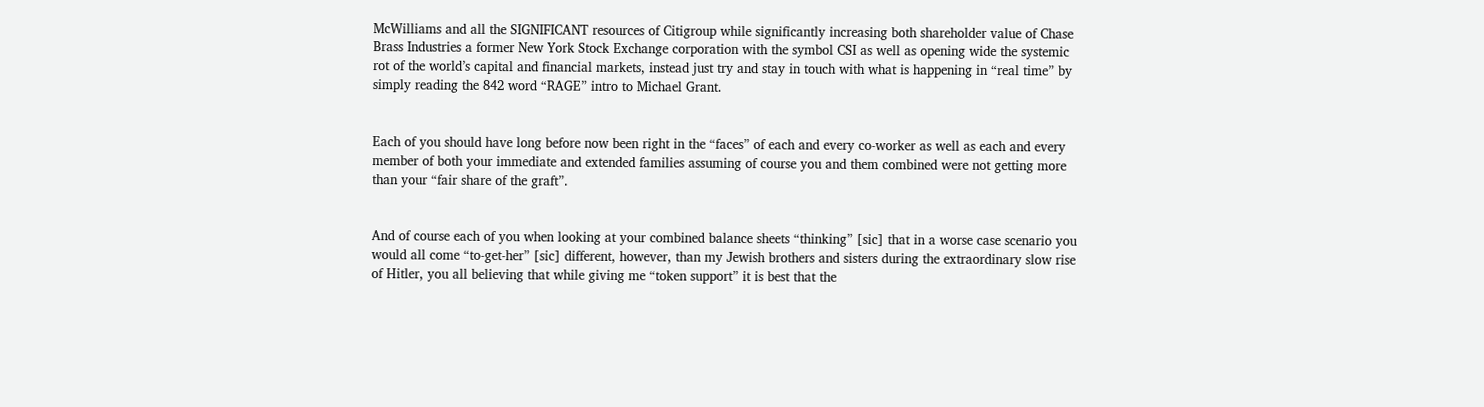McWilliams and all the SIGNIFICANT resources of Citigroup while significantly increasing both shareholder value of Chase Brass Industries a former New York Stock Exchange corporation with the symbol CSI as well as opening wide the systemic rot of the world’s capital and financial markets, instead just try and stay in touch with what is happening in “real time” by simply reading the 842 word “RAGE” intro to Michael Grant.


Each of you should have long before now been right in the “faces” of each and every co-worker as well as each and every member of both your immediate and extended families assuming of course you and them combined were not getting more than your “fair share of the graft”.


And of course each of you when looking at your combined balance sheets “thinking” [sic] that in a worse case scenario you would all come “to-get-her” [sic] different, however, than my Jewish brothers and sisters during the extraordinary slow rise of Hitler, you all believing that while giving me “token support” it is best that the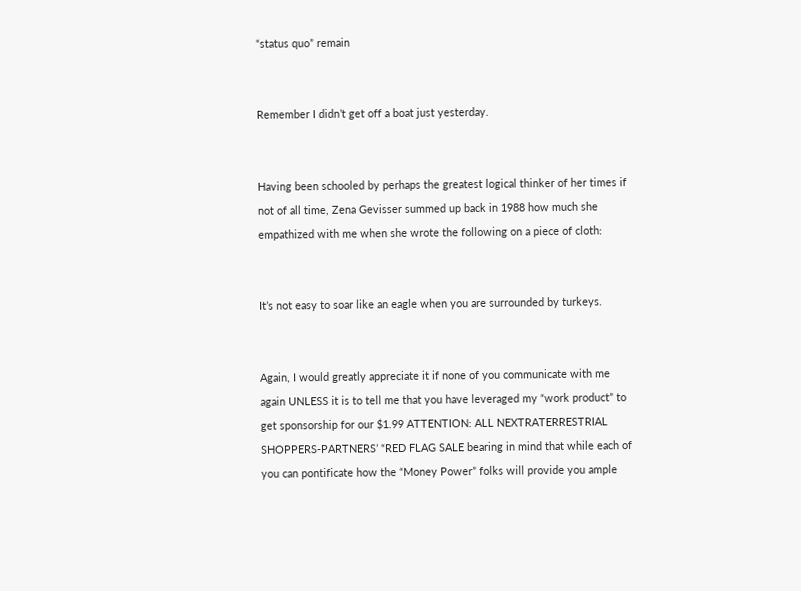“status quo” remain


Remember I didn’t get off a boat just yesterday.


Having been schooled by perhaps the greatest logical thinker of her times if not of all time, Zena Gevisser summed up back in 1988 how much she empathized with me when she wrote the following on a piece of cloth:


It’s not easy to soar like an eagle when you are surrounded by turkeys.


Again, I would greatly appreciate it if none of you communicate with me again UNLESS it is to tell me that you have leveraged my “work product” to get sponsorship for our $1.99 ATTENTION: ALL NEXTRATERRESTRIAL SHOPPERS-PARTNERS’ “RED FLAG SALE bearing in mind that while each of you can pontificate how the “Money Power” folks will provide you ample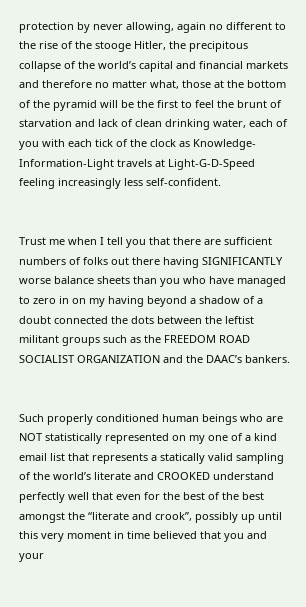protection by never allowing, again no different to the rise of the stooge Hitler, the precipitous collapse of the world’s capital and financial markets and therefore no matter what, those at the bottom of the pyramid will be the first to feel the brunt of starvation and lack of clean drinking water, each of you with each tick of the clock as Knowledge-Information-Light travels at Light-G-D-Speed feeling increasingly less self-confident.


Trust me when I tell you that there are sufficient numbers of folks out there having SIGNIFICANTLY worse balance sheets than you who have managed to zero in on my having beyond a shadow of a doubt connected the dots between the leftist militant groups such as the FREEDOM ROAD SOCIALIST ORGANIZATION and the DAAC’s bankers.


Such properly conditioned human beings who are NOT statistically represented on my one of a kind email list that represents a statically valid sampling of the world’s literate and CROOKED understand perfectly well that even for the best of the best amongst the “literate and crook”, possibly up until this very moment in time believed that you and your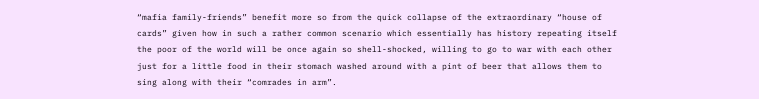“mafia family-friends” benefit more so from the quick collapse of the extraordinary “house of cards” given how in such a rather common scenario which essentially has history repeating itself the poor of the world will be once again so shell-shocked, willing to go to war with each other just for a little food in their stomach washed around with a pint of beer that allows them to sing along with their “comrades in arm”.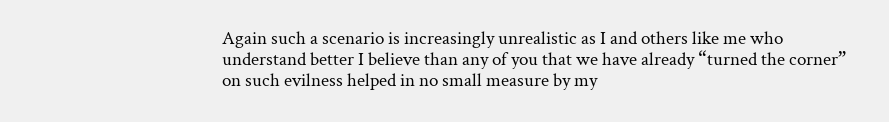Again such a scenario is increasingly unrealistic as I and others like me who understand better I believe than any of you that we have already “turned the corner” on such evilness helped in no small measure by my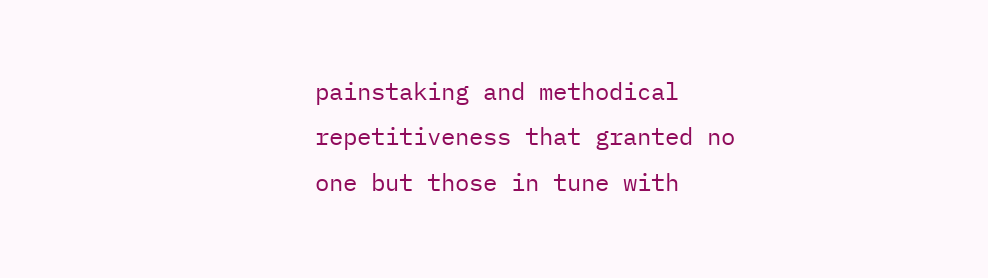painstaking and methodical repetitiveness that granted no one but those in tune with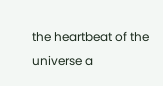the heartbeat of the universe a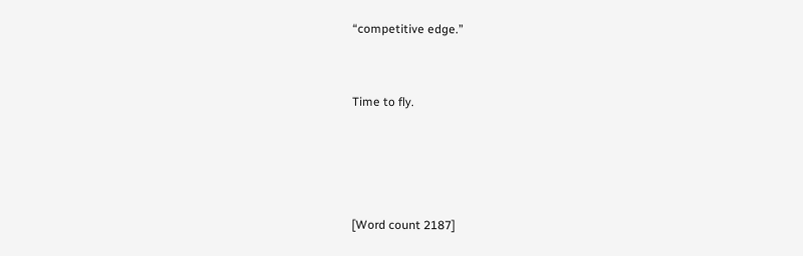“competitive edge.”


Time to fly.




[Word count 2187]